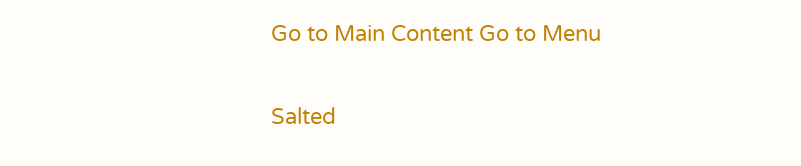Go to Main Content Go to Menu

Salted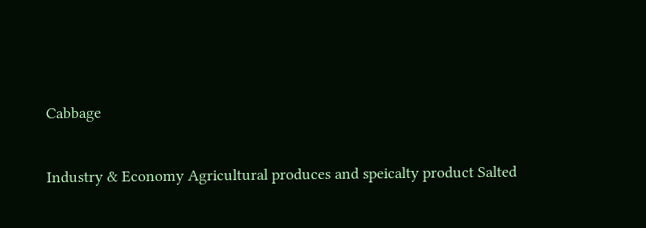Cabbage

Industry & Economy Agricultural produces and speicalty product Salted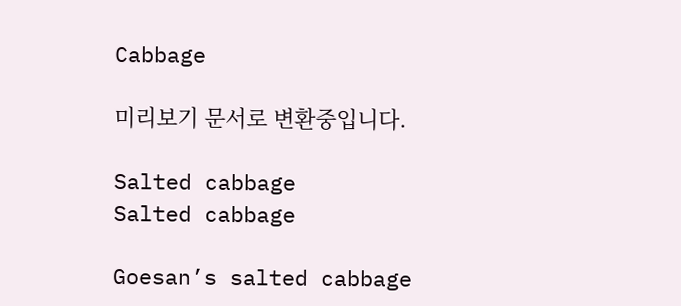Cabbage

미리보기 문서로 변환중입니다.

Salted cabbage
Salted cabbage

Goesan’s salted cabbage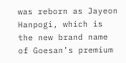was reborn as Jayeon Hanpogi, which is the new brand name of Goesan’s premium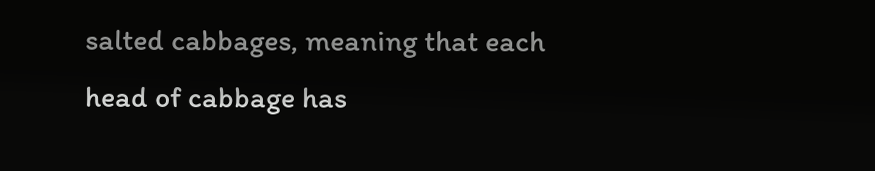salted cabbages, meaning that each head of cabbage has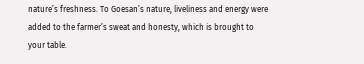nature’s freshness. To Goesan’s nature, liveliness and energy were added to the farmer’s sweat and honesty, which is brought to your table.